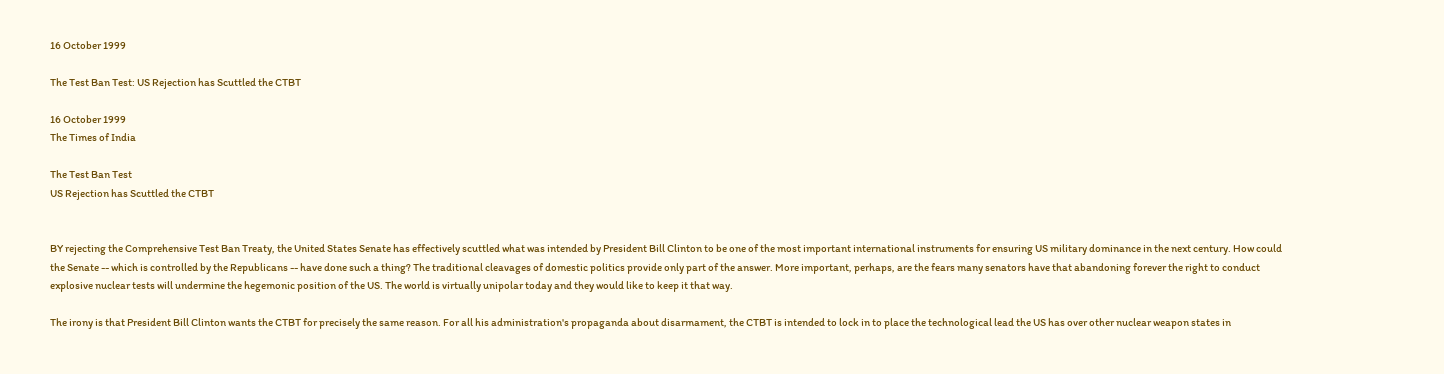16 October 1999

The Test Ban Test: US Rejection has Scuttled the CTBT

16 October 1999
The Times of India

The Test Ban Test
US Rejection has Scuttled the CTBT


BY rejecting the Comprehensive Test Ban Treaty, the United States Senate has effectively scuttled what was intended by President Bill Clinton to be one of the most important international instruments for ensuring US military dominance in the next century. How could the Senate -- which is controlled by the Republicans -- have done such a thing? The traditional cleavages of domestic politics provide only part of the answer. More important, perhaps, are the fears many senators have that abandoning forever the right to conduct explosive nuclear tests will undermine the hegemonic position of the US. The world is virtually unipolar today and they would like to keep it that way.

The irony is that President Bill Clinton wants the CTBT for precisely the same reason. For all his administration's propaganda about disarmament, the CTBT is intended to lock in to place the technological lead the US has over other nuclear weapon states in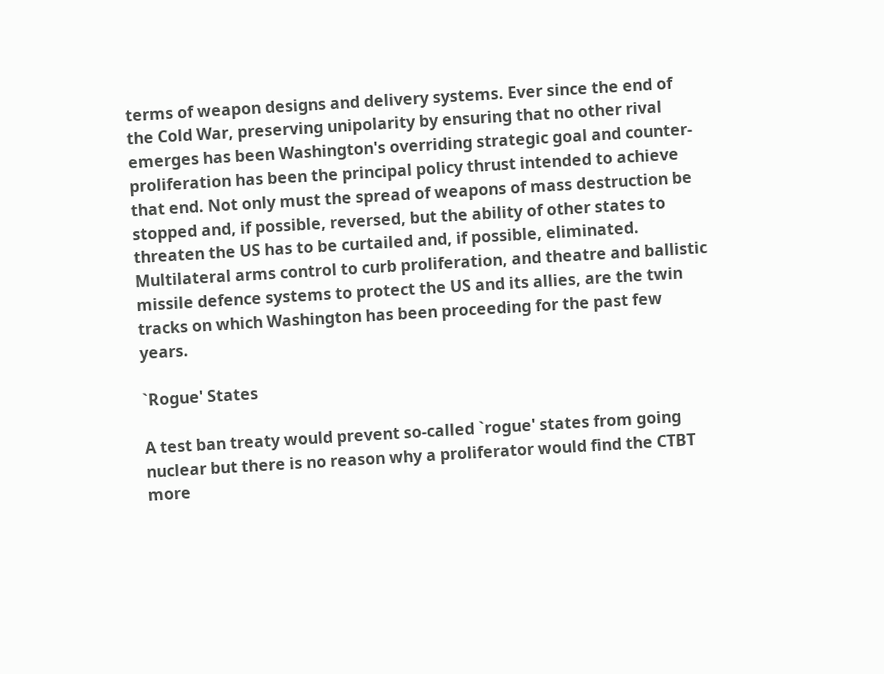terms of weapon designs and delivery systems. Ever since the end of the Cold War, preserving unipolarity by ensuring that no other rival emerges has been Washington's overriding strategic goal and counter-proliferation has been the principal policy thrust intended to achieve that end. Not only must the spread of weapons of mass destruction be stopped and, if possible, reversed, but the ability of other states to threaten the US has to be curtailed and, if possible, eliminated. Multilateral arms control to curb proliferation, and theatre and ballistic missile defence systems to protect the US and its allies, are the twin tracks on which Washington has been proceeding for the past few years.

`Rogue' States

A test ban treaty would prevent so-called `rogue' states from going nuclear but there is no reason why a proliferator would find the CTBT more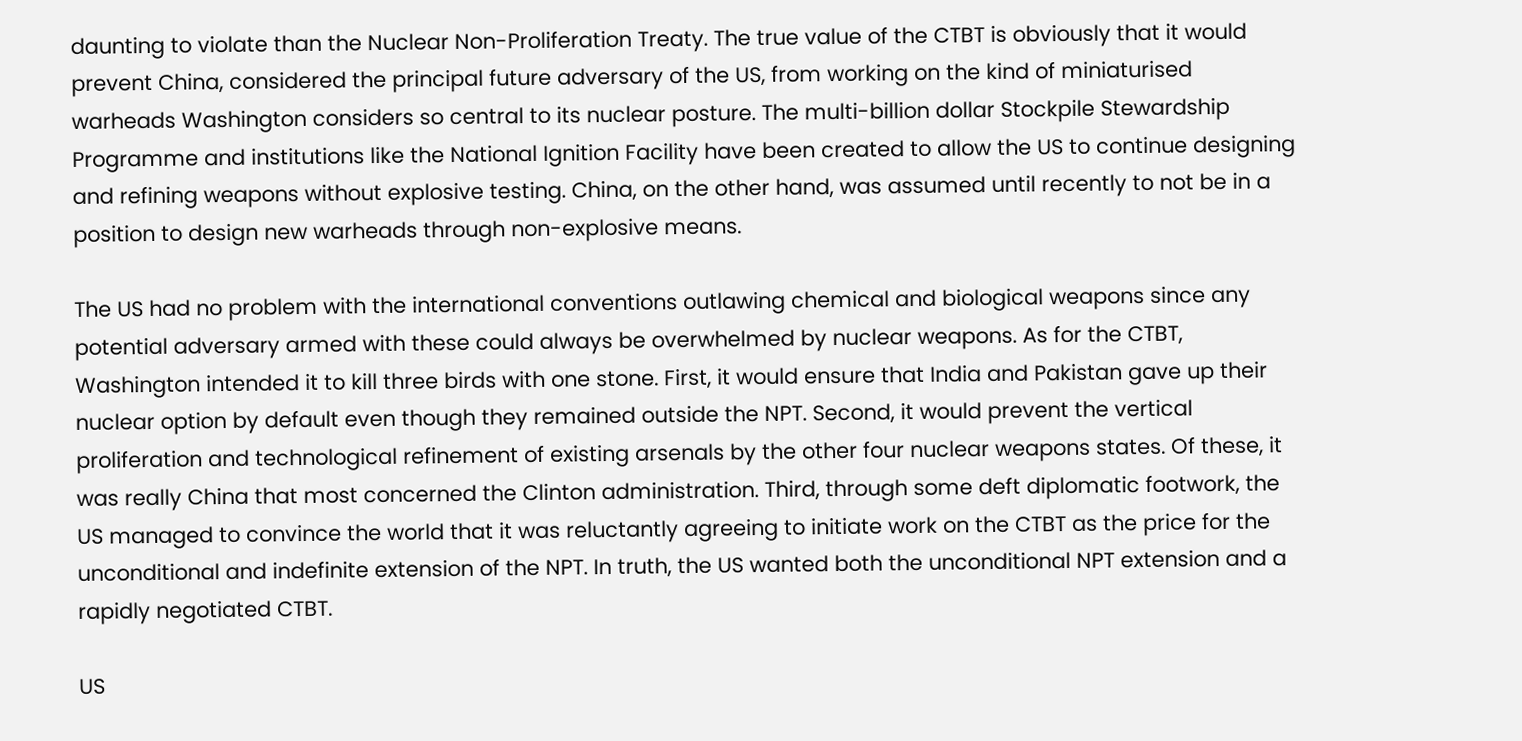daunting to violate than the Nuclear Non-Proliferation Treaty. The true value of the CTBT is obviously that it would prevent China, considered the principal future adversary of the US, from working on the kind of miniaturised warheads Washington considers so central to its nuclear posture. The multi-billion dollar Stockpile Stewardship Programme and institutions like the National Ignition Facility have been created to allow the US to continue designing and refining weapons without explosive testing. China, on the other hand, was assumed until recently to not be in a position to design new warheads through non-explosive means.

The US had no problem with the international conventions outlawing chemical and biological weapons since any potential adversary armed with these could always be overwhelmed by nuclear weapons. As for the CTBT, Washington intended it to kill three birds with one stone. First, it would ensure that India and Pakistan gave up their nuclear option by default even though they remained outside the NPT. Second, it would prevent the vertical proliferation and technological refinement of existing arsenals by the other four nuclear weapons states. Of these, it was really China that most concerned the Clinton administration. Third, through some deft diplomatic footwork, the US managed to convince the world that it was reluctantly agreeing to initiate work on the CTBT as the price for the unconditional and indefinite extension of the NPT. In truth, the US wanted both the unconditional NPT extension and a rapidly negotiated CTBT.

US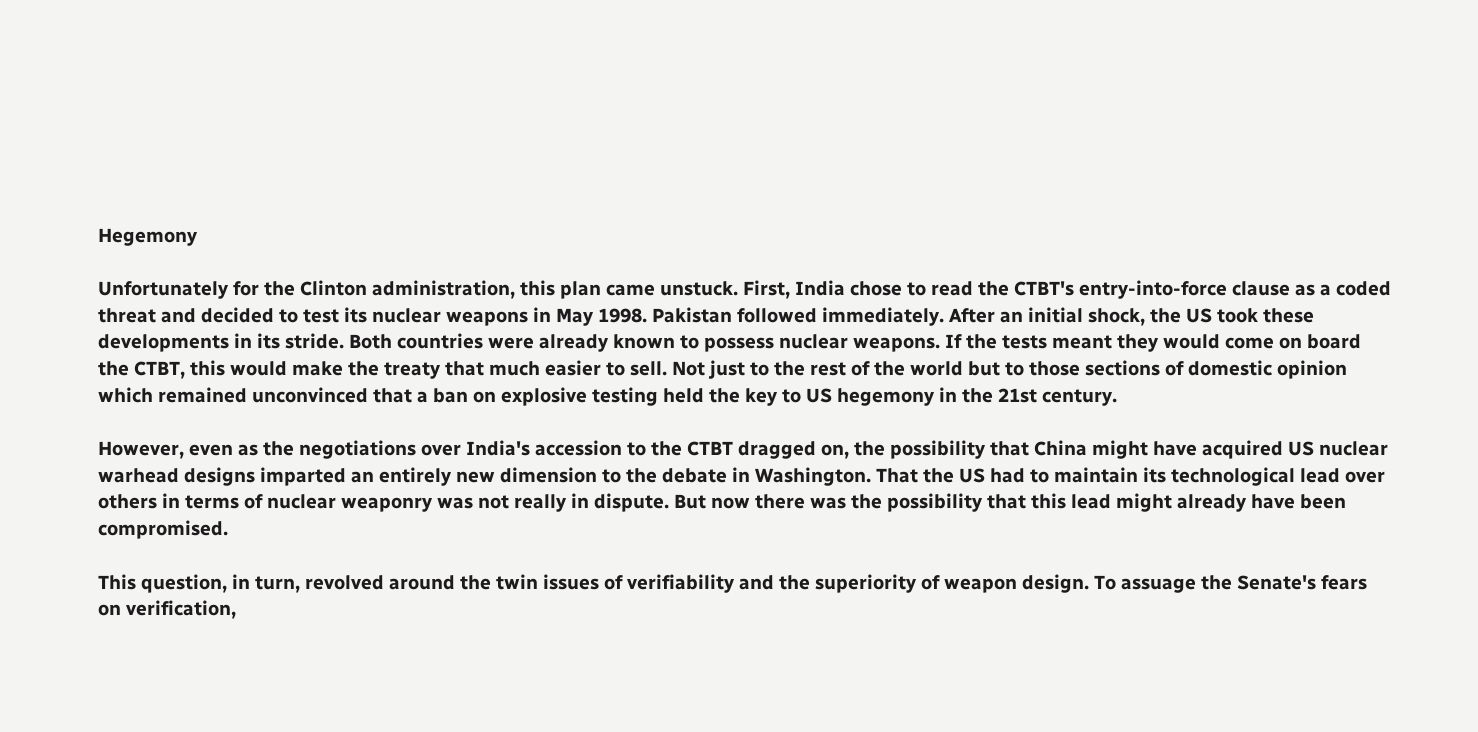Hegemony

Unfortunately for the Clinton administration, this plan came unstuck. First, India chose to read the CTBT's entry-into-force clause as a coded threat and decided to test its nuclear weapons in May 1998. Pakistan followed immediately. After an initial shock, the US took these developments in its stride. Both countries were already known to possess nuclear weapons. If the tests meant they would come on board the CTBT, this would make the treaty that much easier to sell. Not just to the rest of the world but to those sections of domestic opinion which remained unconvinced that a ban on explosive testing held the key to US hegemony in the 21st century.

However, even as the negotiations over India's accession to the CTBT dragged on, the possibility that China might have acquired US nuclear warhead designs imparted an entirely new dimension to the debate in Washington. That the US had to maintain its technological lead over others in terms of nuclear weaponry was not really in dispute. But now there was the possibility that this lead might already have been compromised.

This question, in turn, revolved around the twin issues of verifiability and the superiority of weapon design. To assuage the Senate's fears on verification,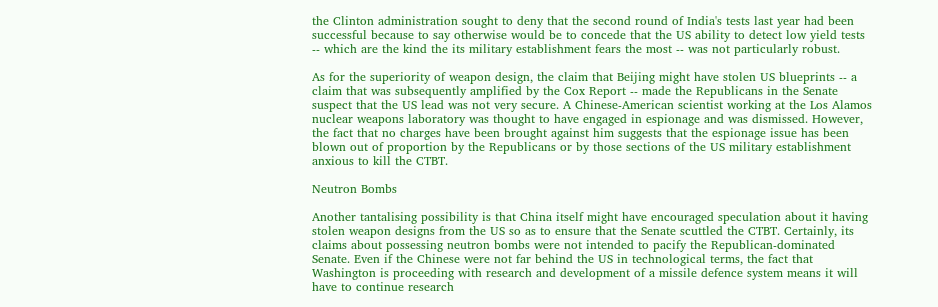the Clinton administration sought to deny that the second round of India's tests last year had been successful because to say otherwise would be to concede that the US ability to detect low yield tests -- which are the kind the its military establishment fears the most -- was not particularly robust.

As for the superiority of weapon design, the claim that Beijing might have stolen US blueprints -- a claim that was subsequently amplified by the Cox Report -- made the Republicans in the Senate suspect that the US lead was not very secure. A Chinese-American scientist working at the Los Alamos nuclear weapons laboratory was thought to have engaged in espionage and was dismissed. However, the fact that no charges have been brought against him suggests that the espionage issue has been blown out of proportion by the Republicans or by those sections of the US military establishment anxious to kill the CTBT.

Neutron Bombs

Another tantalising possibility is that China itself might have encouraged speculation about it having stolen weapon designs from the US so as to ensure that the Senate scuttled the CTBT. Certainly, its claims about possessing neutron bombs were not intended to pacify the Republican-dominated Senate. Even if the Chinese were not far behind the US in technological terms, the fact that Washington is proceeding with research and development of a missile defence system means it will have to continue research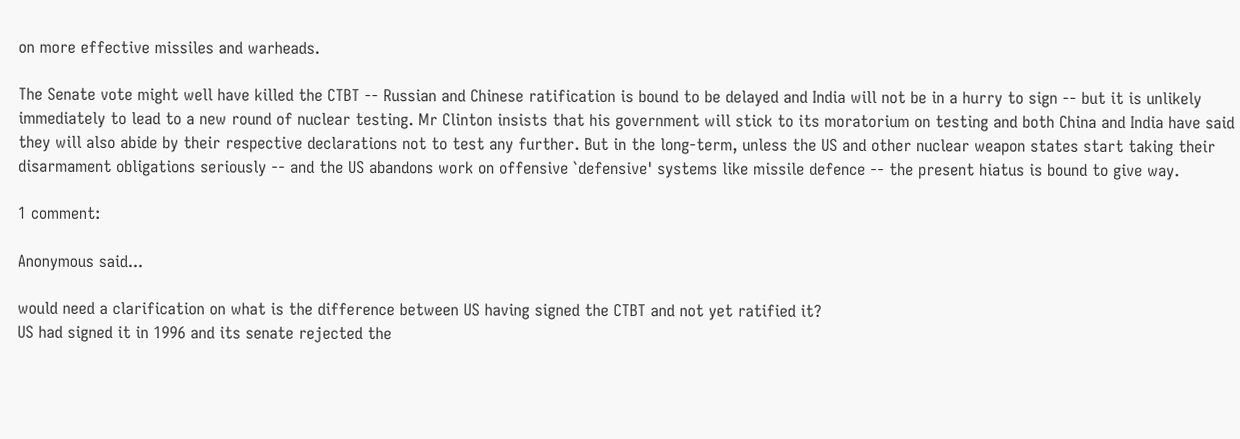on more effective missiles and warheads.

The Senate vote might well have killed the CTBT -- Russian and Chinese ratification is bound to be delayed and India will not be in a hurry to sign -- but it is unlikely immediately to lead to a new round of nuclear testing. Mr Clinton insists that his government will stick to its moratorium on testing and both China and India have said they will also abide by their respective declarations not to test any further. But in the long-term, unless the US and other nuclear weapon states start taking their disarmament obligations seriously -- and the US abandons work on offensive `defensive' systems like missile defence -- the present hiatus is bound to give way.

1 comment:

Anonymous said...

would need a clarification on what is the difference between US having signed the CTBT and not yet ratified it?
US had signed it in 1996 and its senate rejected the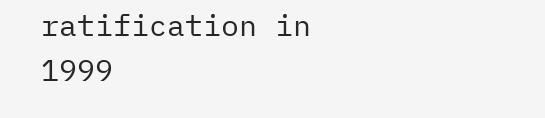ratification in 1999